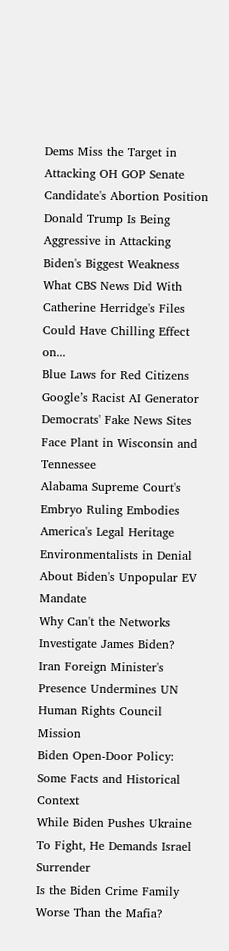Dems Miss the Target in Attacking OH GOP Senate Candidate's Abortion Position
Donald Trump Is Being Aggressive in Attacking Biden's Biggest Weakness
What CBS News Did With Catherine Herridge's Files Could Have Chilling Effect on...
Blue Laws for Red Citizens
Google’s Racist AI Generator
Democrats' Fake News Sites Face Plant in Wisconsin and Tennessee
Alabama Supreme Court's Embryo Ruling Embodies America's Legal Heritage
Environmentalists in Denial About Biden's Unpopular EV Mandate
Why Can't the Networks Investigate James Biden?
Iran Foreign Minister's Presence Undermines UN Human Rights Council Mission
Biden Open-Door Policy: Some Facts and Historical Context
While Biden Pushes Ukraine To Fight, He Demands Israel Surrender
Is the Biden Crime Family Worse Than the Mafia?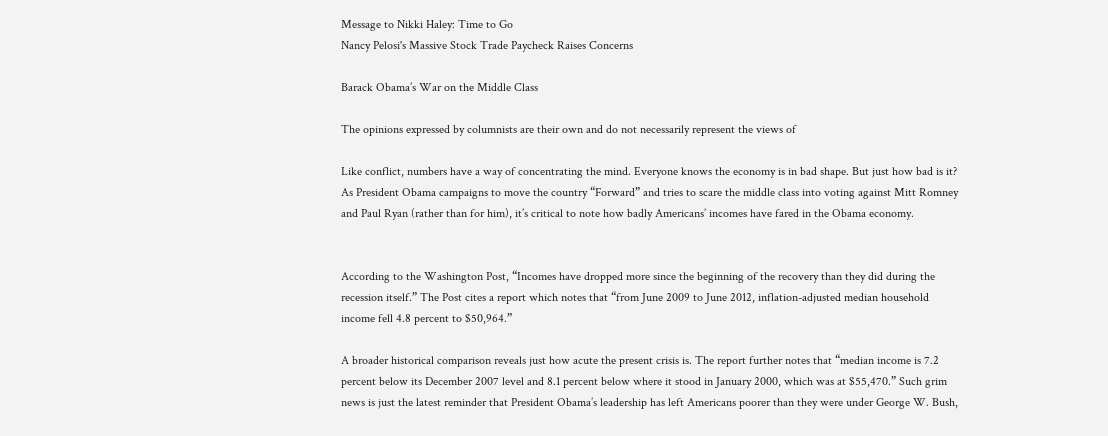Message to Nikki Haley: Time to Go
Nancy Pelosi's Massive Stock Trade Paycheck Raises Concerns

Barack Obama’s War on the Middle Class

The opinions expressed by columnists are their own and do not necessarily represent the views of

Like conflict, numbers have a way of concentrating the mind. Everyone knows the economy is in bad shape. But just how bad is it? As President Obama campaigns to move the country “Forward” and tries to scare the middle class into voting against Mitt Romney and Paul Ryan (rather than for him), it’s critical to note how badly Americans’ incomes have fared in the Obama economy.


According to the Washington Post, “Incomes have dropped more since the beginning of the recovery than they did during the recession itself.” The Post cites a report which notes that “from June 2009 to June 2012, inflation-adjusted median household income fell 4.8 percent to $50,964.”

A broader historical comparison reveals just how acute the present crisis is. The report further notes that “median income is 7.2 percent below its December 2007 level and 8.1 percent below where it stood in January 2000, which was at $55,470.” Such grim news is just the latest reminder that President Obama’s leadership has left Americans poorer than they were under George W. Bush,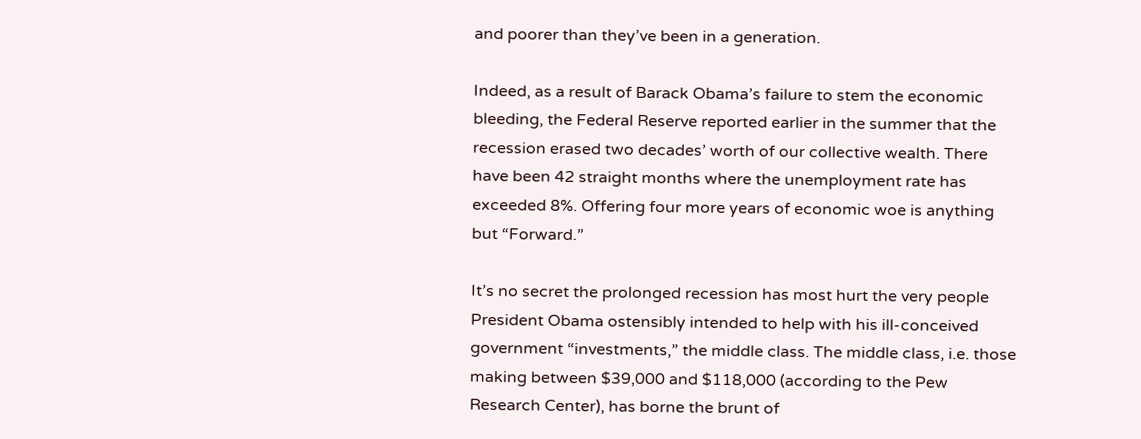and poorer than they’ve been in a generation.

Indeed, as a result of Barack Obama’s failure to stem the economic bleeding, the Federal Reserve reported earlier in the summer that the recession erased two decades’ worth of our collective wealth. There have been 42 straight months where the unemployment rate has exceeded 8%. Offering four more years of economic woe is anything but “Forward.”

It’s no secret the prolonged recession has most hurt the very people President Obama ostensibly intended to help with his ill-conceived government “investments,” the middle class. The middle class, i.e. those making between $39,000 and $118,000 (according to the Pew Research Center), has borne the brunt of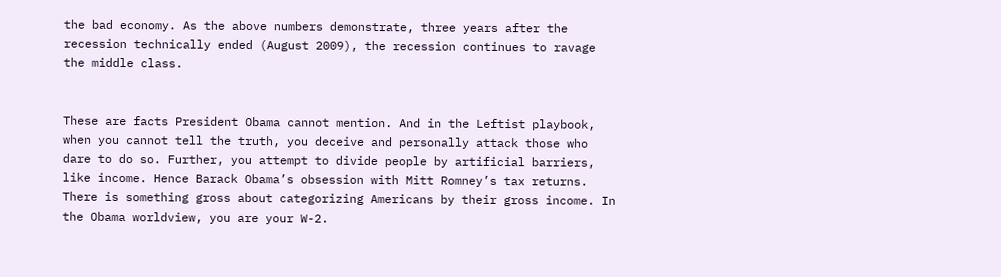the bad economy. As the above numbers demonstrate, three years after the recession technically ended (August 2009), the recession continues to ravage the middle class.


These are facts President Obama cannot mention. And in the Leftist playbook, when you cannot tell the truth, you deceive and personally attack those who dare to do so. Further, you attempt to divide people by artificial barriers, like income. Hence Barack Obama’s obsession with Mitt Romney’s tax returns. There is something gross about categorizing Americans by their gross income. In the Obama worldview, you are your W-2.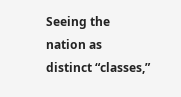Seeing the nation as distinct “classes,”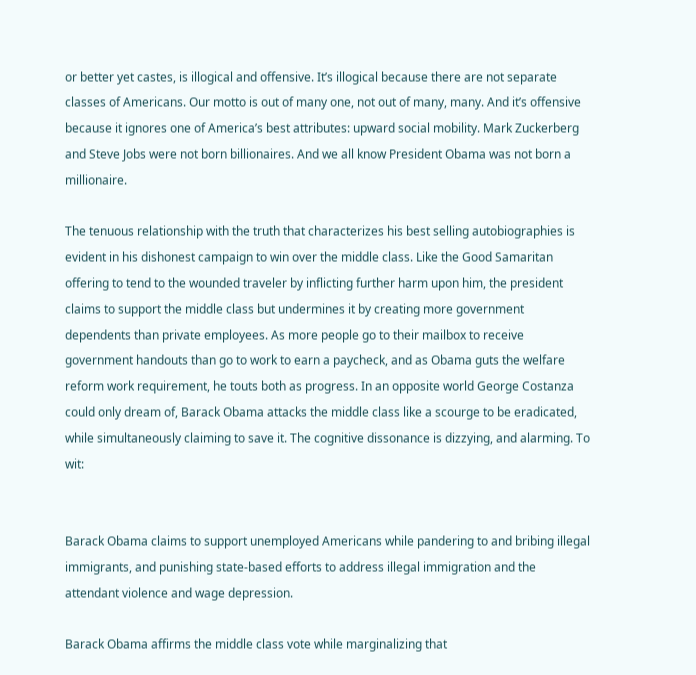or better yet castes, is illogical and offensive. It’s illogical because there are not separate classes of Americans. Our motto is out of many one, not out of many, many. And it’s offensive because it ignores one of America’s best attributes: upward social mobility. Mark Zuckerberg and Steve Jobs were not born billionaires. And we all know President Obama was not born a millionaire.

The tenuous relationship with the truth that characterizes his best selling autobiographies is evident in his dishonest campaign to win over the middle class. Like the Good Samaritan offering to tend to the wounded traveler by inflicting further harm upon him, the president claims to support the middle class but undermines it by creating more government dependents than private employees. As more people go to their mailbox to receive government handouts than go to work to earn a paycheck, and as Obama guts the welfare reform work requirement, he touts both as progress. In an opposite world George Costanza could only dream of, Barack Obama attacks the middle class like a scourge to be eradicated, while simultaneously claiming to save it. The cognitive dissonance is dizzying, and alarming. To wit:


Barack Obama claims to support unemployed Americans while pandering to and bribing illegal immigrants, and punishing state-based efforts to address illegal immigration and the attendant violence and wage depression.

Barack Obama affirms the middle class vote while marginalizing that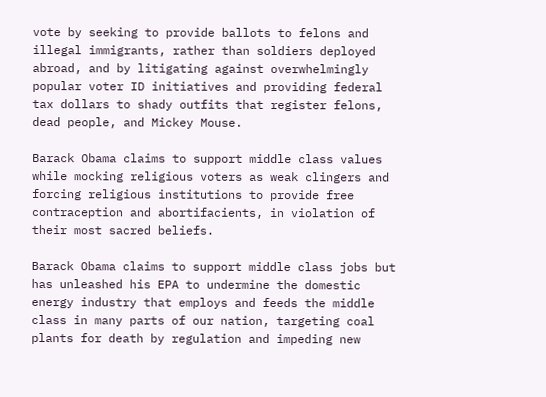vote by seeking to provide ballots to felons and illegal immigrants, rather than soldiers deployed abroad, and by litigating against overwhelmingly popular voter ID initiatives and providing federal tax dollars to shady outfits that register felons, dead people, and Mickey Mouse.

Barack Obama claims to support middle class values while mocking religious voters as weak clingers and forcing religious institutions to provide free contraception and abortifacients, in violation of their most sacred beliefs.

Barack Obama claims to support middle class jobs but has unleashed his EPA to undermine the domestic energy industry that employs and feeds the middle class in many parts of our nation, targeting coal plants for death by regulation and impeding new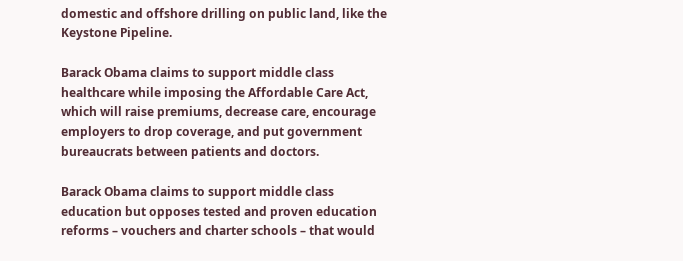domestic and offshore drilling on public land, like the Keystone Pipeline.

Barack Obama claims to support middle class healthcare while imposing the Affordable Care Act, which will raise premiums, decrease care, encourage employers to drop coverage, and put government bureaucrats between patients and doctors.

Barack Obama claims to support middle class education but opposes tested and proven education reforms – vouchers and charter schools – that would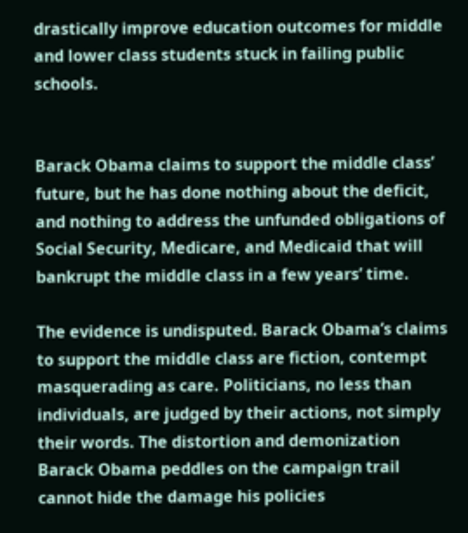drastically improve education outcomes for middle and lower class students stuck in failing public schools.


Barack Obama claims to support the middle class’ future, but he has done nothing about the deficit, and nothing to address the unfunded obligations of Social Security, Medicare, and Medicaid that will bankrupt the middle class in a few years’ time.

The evidence is undisputed. Barack Obama’s claims to support the middle class are fiction, contempt masquerading as care. Politicians, no less than individuals, are judged by their actions, not simply their words. The distortion and demonization Barack Obama peddles on the campaign trail cannot hide the damage his policies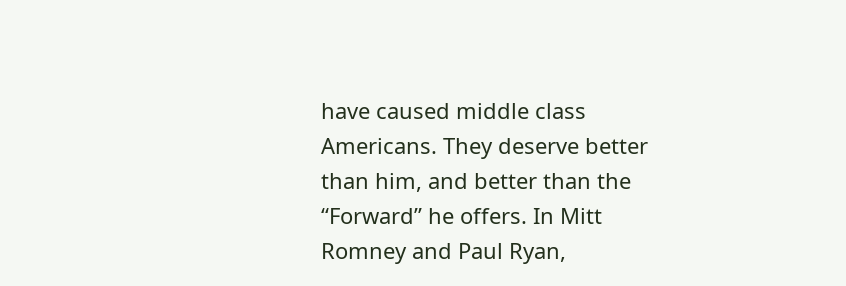have caused middle class Americans. They deserve better than him, and better than the “Forward” he offers. In Mitt Romney and Paul Ryan,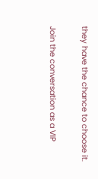they have the chance to choose it.

Join the conversation as a VIP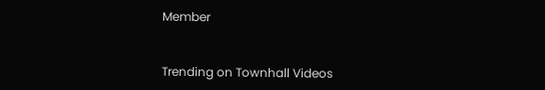Member


Trending on Townhall Videos